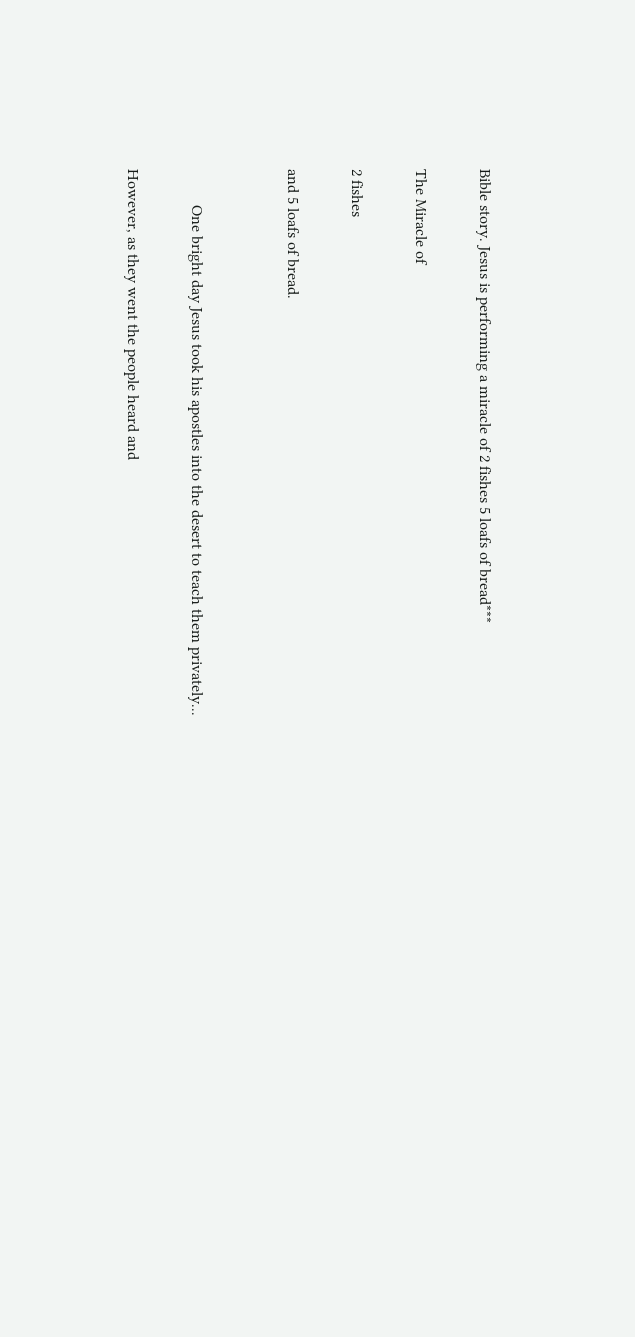Bible story. Jesus is performing a miracle of 2 fishes 5 loafs of bread***

The Miracle of

2 fishes

and 5 loafs of bread.


         One bright day Jesus took his apostles into the desert to teach them privately...

However, as they went the people heard and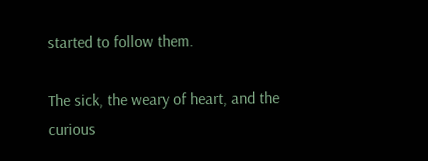started to follow them.

The sick, the weary of heart, and the curious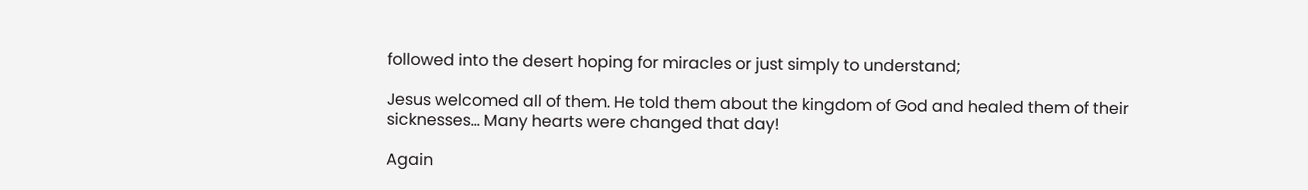followed into the desert hoping for miracles or just simply to understand;

Jesus welcomed all of them. He told them about the kingdom of God and healed them of their sicknesses… Many hearts were changed that day!

Again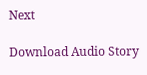Next

Download Audio Story